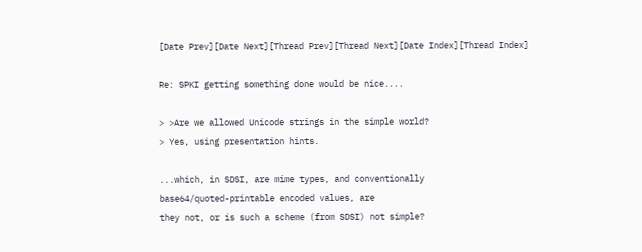[Date Prev][Date Next][Thread Prev][Thread Next][Date Index][Thread Index]

Re: SPKI getting something done would be nice....

> >Are we allowed Unicode strings in the simple world?
> Yes, using presentation hints.

...which, in SDSI, are mime types, and conventionally
base64/quoted-printable encoded values, are
they not, or is such a scheme (from SDSI) not simple?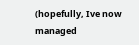(hopefully, Ive now managed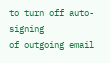to turn off auto-signing
of outgoing email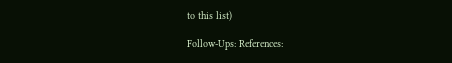to this list)

Follow-Ups: References: